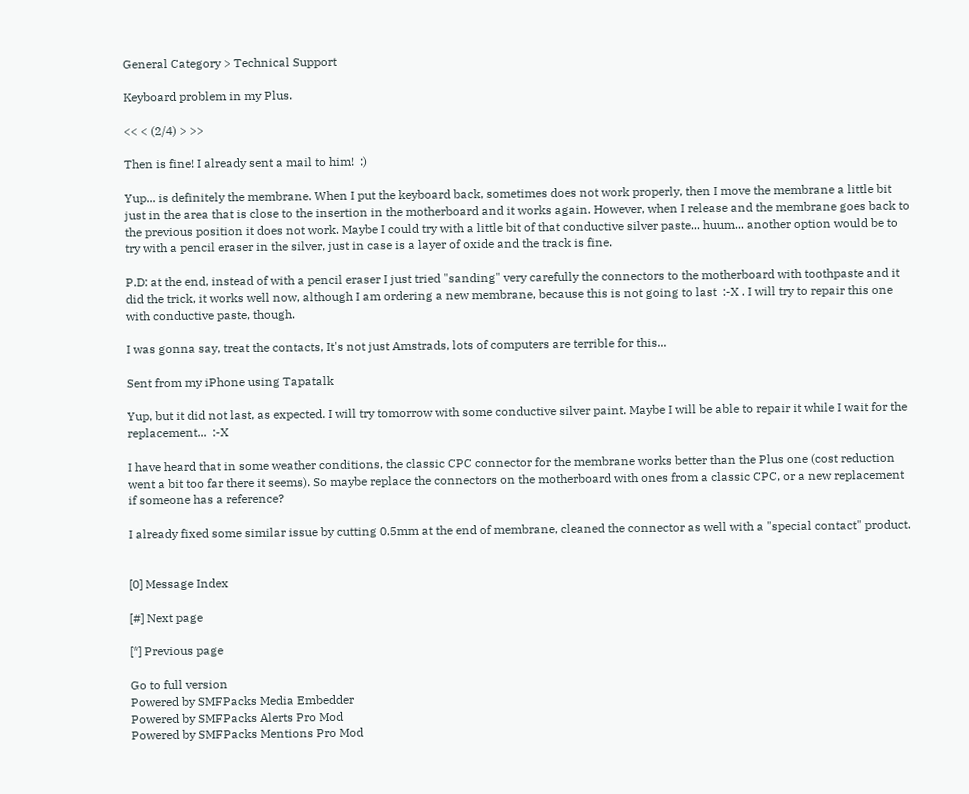General Category > Technical Support

Keyboard problem in my Plus.

<< < (2/4) > >>

Then is fine! I already sent a mail to him!  :)

Yup... is definitely the membrane. When I put the keyboard back, sometimes does not work properly, then I move the membrane a little bit just in the area that is close to the insertion in the motherboard and it works again. However, when I release and the membrane goes back to the previous position it does not work. Maybe I could try with a little bit of that conductive silver paste... huum... another option would be to try with a pencil eraser in the silver, just in case is a layer of oxide and the track is fine.

P.D: at the end, instead of with a pencil eraser I just tried "sanding" very carefully the connectors to the motherboard with toothpaste and it did the trick, it works well now, although I am ordering a new membrane, because this is not going to last  :-X . I will try to repair this one with conductive paste, though.

I was gonna say, treat the contacts, It's not just Amstrads, lots of computers are terrible for this...

Sent from my iPhone using Tapatalk

Yup, but it did not last, as expected. I will try tomorrow with some conductive silver paint. Maybe I will be able to repair it while I wait for the replacement...  :-X

I have heard that in some weather conditions, the classic CPC connector for the membrane works better than the Plus one (cost reduction went a bit too far there it seems). So maybe replace the connectors on the motherboard with ones from a classic CPC, or a new replacement if someone has a reference?

I already fixed some similar issue by cutting 0.5mm at the end of membrane, cleaned the connector as well with a "special contact" product.


[0] Message Index

[#] Next page

[*] Previous page

Go to full version
Powered by SMFPacks Media Embedder
Powered by SMFPacks Alerts Pro Mod
Powered by SMFPacks Mentions Pro Mod